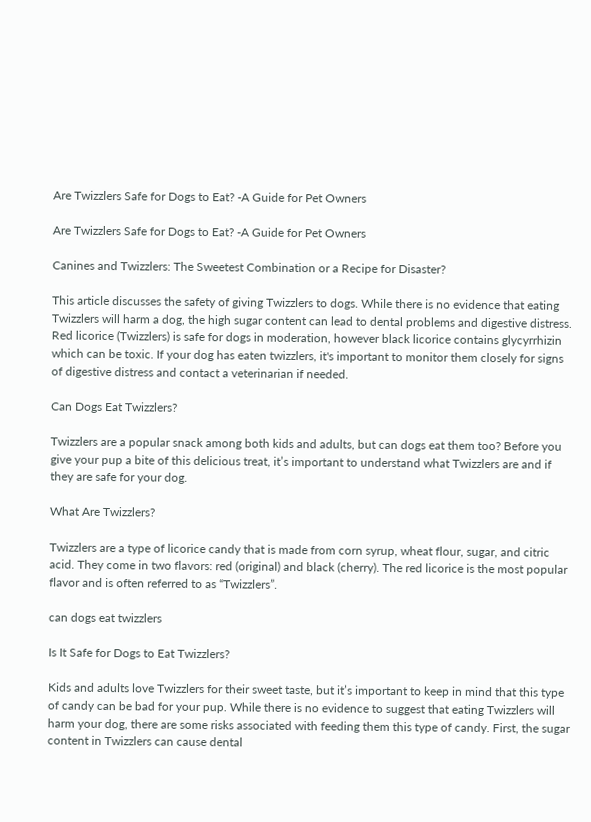Are Twizzlers Safe for Dogs to Eat? -A Guide for Pet Owners

Are Twizzlers Safe for Dogs to Eat? -A Guide for Pet Owners

Canines and Twizzlers: The Sweetest Combination or a Recipe for Disaster?

This article discusses the safety of giving Twizzlers to dogs. While there is no evidence that eating Twizzlers will harm a dog, the high sugar content can lead to dental problems and digestive distress. Red licorice (Twizzlers) is safe for dogs in moderation, however black licorice contains glycyrrhizin which can be toxic. If your dog has eaten twizzlers, it's important to monitor them closely for signs of digestive distress and contact a veterinarian if needed.

Can Dogs Eat Twizzlers?

Twizzlers are a popular snack among both kids and adults, but can dogs eat them too? Before you give your pup a bite of this delicious treat, it’s important to understand what Twizzlers are and if they are safe for your dog.

What Are Twizzlers?

Twizzlers are a type of licorice candy that is made from corn syrup, wheat flour, sugar, and citric acid. They come in two flavors: red (original) and black (cherry). The red licorice is the most popular flavor and is often referred to as “Twizzlers”.

can dogs eat twizzlers

Is It Safe for Dogs to Eat Twizzlers?

Kids and adults love Twizzlers for their sweet taste, but it’s important to keep in mind that this type of candy can be bad for your pup. While there is no evidence to suggest that eating Twizzlers will harm your dog, there are some risks associated with feeding them this type of candy. First, the sugar content in Twizzlers can cause dental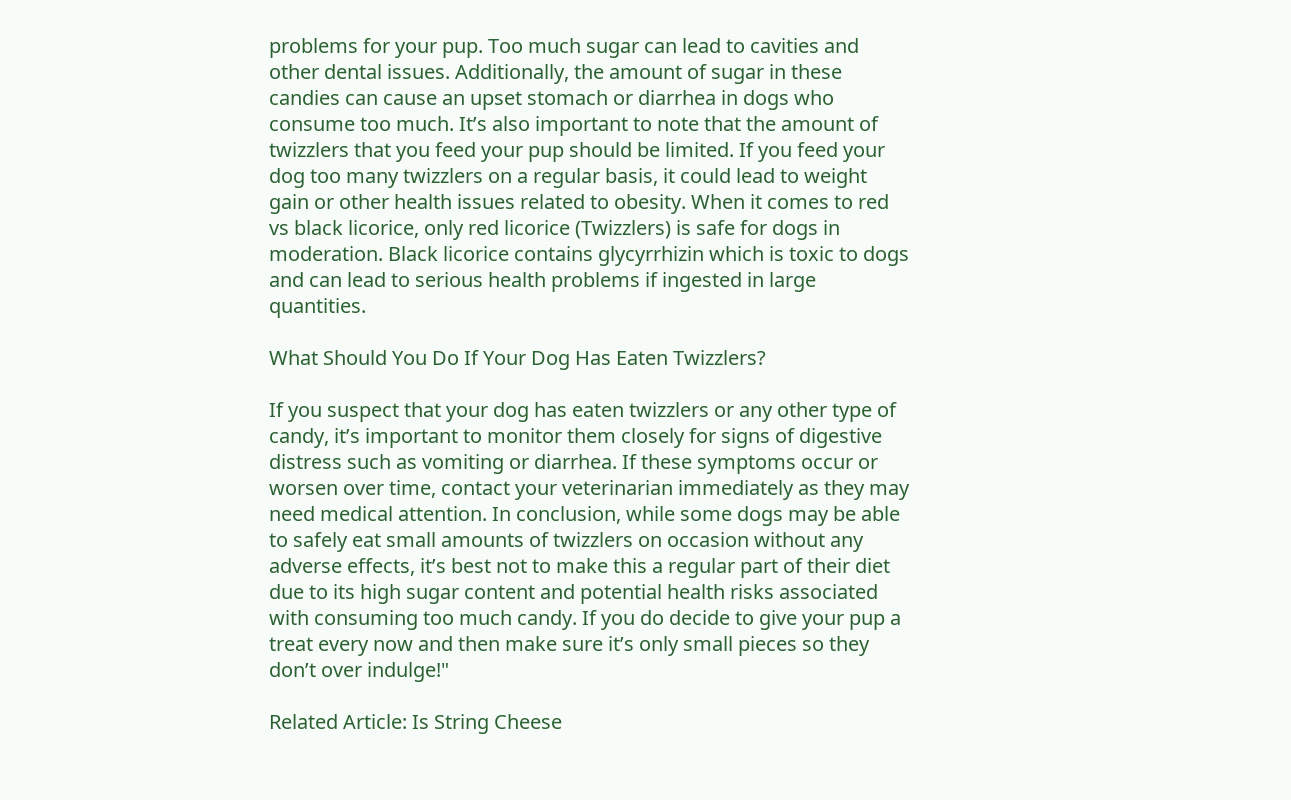problems for your pup. Too much sugar can lead to cavities and other dental issues. Additionally, the amount of sugar in these candies can cause an upset stomach or diarrhea in dogs who consume too much. It’s also important to note that the amount of twizzlers that you feed your pup should be limited. If you feed your dog too many twizzlers on a regular basis, it could lead to weight gain or other health issues related to obesity. When it comes to red vs black licorice, only red licorice (Twizzlers) is safe for dogs in moderation. Black licorice contains glycyrrhizin which is toxic to dogs and can lead to serious health problems if ingested in large quantities.

What Should You Do If Your Dog Has Eaten Twizzlers?

If you suspect that your dog has eaten twizzlers or any other type of candy, it’s important to monitor them closely for signs of digestive distress such as vomiting or diarrhea. If these symptoms occur or worsen over time, contact your veterinarian immediately as they may need medical attention. In conclusion, while some dogs may be able to safely eat small amounts of twizzlers on occasion without any adverse effects, it’s best not to make this a regular part of their diet due to its high sugar content and potential health risks associated with consuming too much candy. If you do decide to give your pup a treat every now and then make sure it’s only small pieces so they don’t over indulge!"

Related Article: Is String Cheese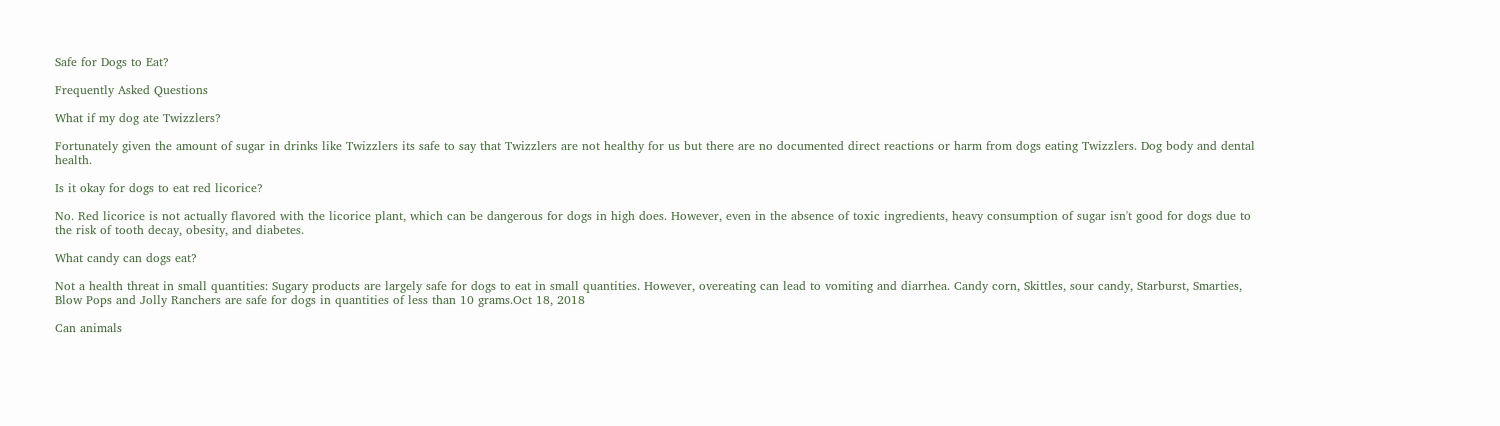Safe for Dogs to Eat?

Frequently Asked Questions

What if my dog ate Twizzlers?

Fortunately given the amount of sugar in drinks like Twizzlers its safe to say that Twizzlers are not healthy for us but there are no documented direct reactions or harm from dogs eating Twizzlers. Dog body and dental health.

Is it okay for dogs to eat red licorice?

No. Red licorice is not actually flavored with the licorice plant, which can be dangerous for dogs in high does. However, even in the absence of toxic ingredients, heavy consumption of sugar isn't good for dogs due to the risk of tooth decay, obesity, and diabetes.

What candy can dogs eat?

Not a health threat in small quantities: Sugary products are largely safe for dogs to eat in small quantities. However, overeating can lead to vomiting and diarrhea. Candy corn, Skittles, sour candy, Starburst, Smarties, Blow Pops and Jolly Ranchers are safe for dogs in quantities of less than 10 grams.Oct 18, 2018

Can animals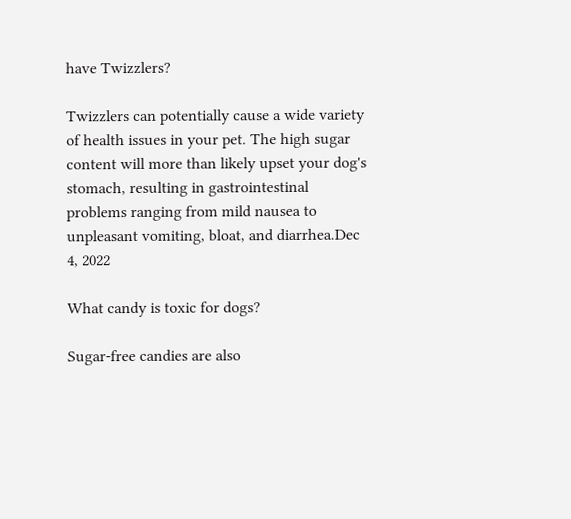have Twizzlers?

Twizzlers can potentially cause a wide variety of health issues in your pet. The high sugar content will more than likely upset your dog's stomach, resulting in gastrointestinal problems ranging from mild nausea to unpleasant vomiting, bloat, and diarrhea.Dec 4, 2022

What candy is toxic for dogs?

Sugar-free candies are also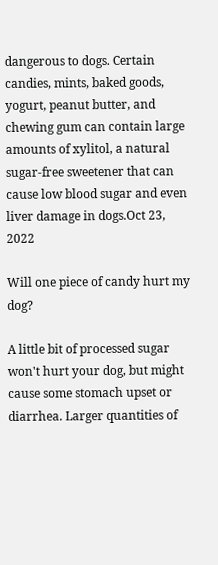dangerous to dogs. Certain candies, mints, baked goods, yogurt, peanut butter, and chewing gum can contain large amounts of xylitol, a natural sugar-free sweetener that can cause low blood sugar and even liver damage in dogs.Oct 23, 2022

Will one piece of candy hurt my dog?

A little bit of processed sugar won't hurt your dog, but might cause some stomach upset or diarrhea. Larger quantities of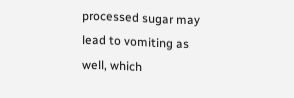processed sugar may lead to vomiting as well, which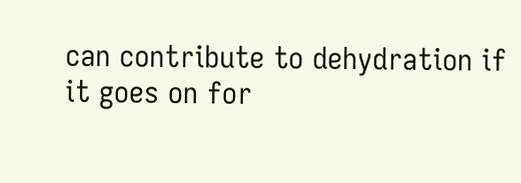can contribute to dehydration if it goes on for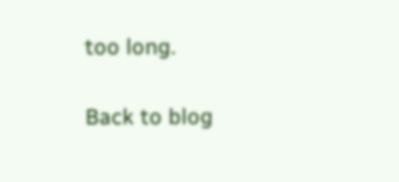too long.

Back to blog